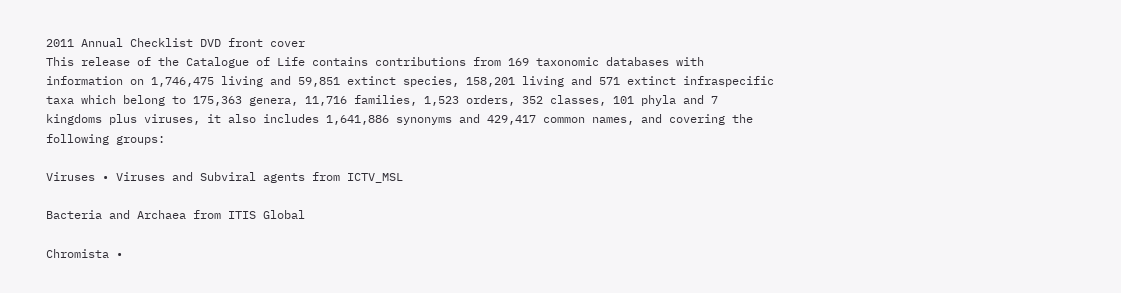2011 Annual Checklist DVD front cover
This release of the Catalogue of Life contains contributions from 169 taxonomic databases with information on 1,746,475 living and 59,851 extinct species, 158,201 living and 571 extinct infraspecific taxa which belong to 175,363 genera, 11,716 families, 1,523 orders, 352 classes, 101 phyla and 7 kingdoms plus viruses, it also includes 1,641,886 synonyms and 429,417 common names, and covering the following groups:

Viruses • Viruses and Subviral agents from ICTV_MSL

Bacteria and Archaea from ITIS Global

Chromista •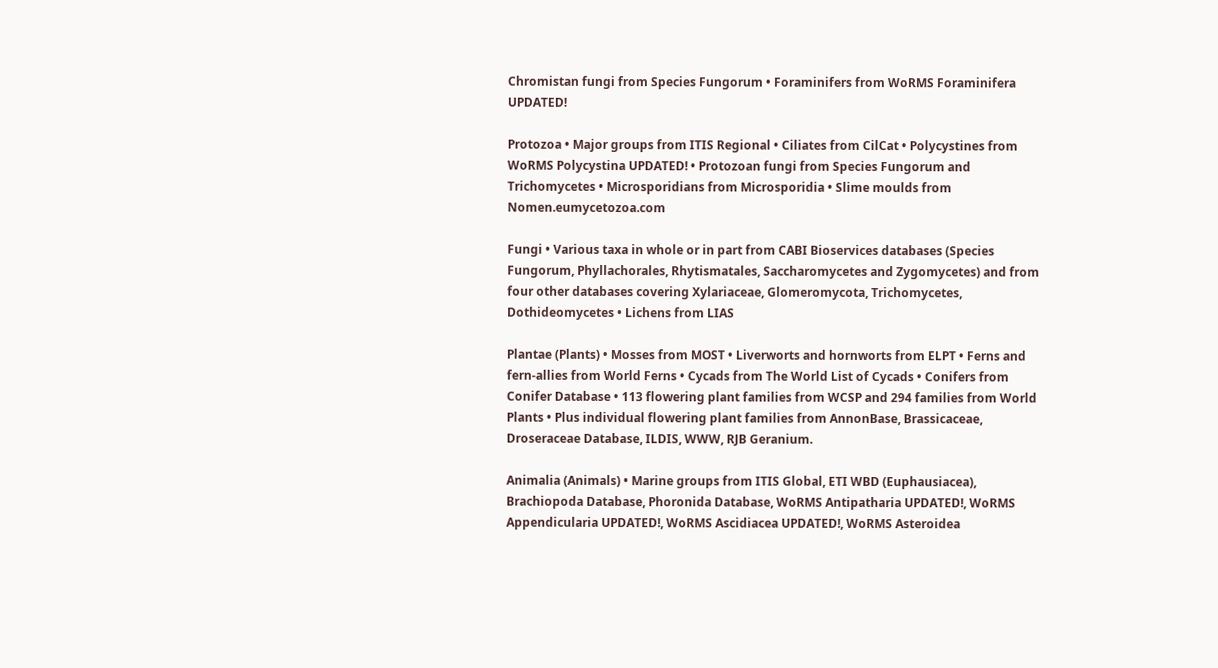Chromistan fungi from Species Fungorum • Foraminifers from WoRMS Foraminifera UPDATED!

Protozoa • Major groups from ITIS Regional • Ciliates from CilCat • Polycystines from WoRMS Polycystina UPDATED! • Protozoan fungi from Species Fungorum and Trichomycetes • Microsporidians from Microsporidia • Slime moulds from Nomen.eumycetozoa.com

Fungi • Various taxa in whole or in part from CABI Bioservices databases (Species Fungorum, Phyllachorales, Rhytismatales, Saccharomycetes and Zygomycetes) and from four other databases covering Xylariaceae, Glomeromycota, Trichomycetes, Dothideomycetes • Lichens from LIAS

Plantae (Plants) • Mosses from MOST • Liverworts and hornworts from ELPT • Ferns and fern-allies from World Ferns • Cycads from The World List of Cycads • Conifers from Conifer Database • 113 flowering plant families from WCSP and 294 families from World Plants • Plus individual flowering plant families from AnnonBase, Brassicaceae, Droseraceae Database, ILDIS, WWW, RJB Geranium.

Animalia (Animals) • Marine groups from ITIS Global, ETI WBD (Euphausiacea), Brachiopoda Database, Phoronida Database, WoRMS Antipatharia UPDATED!, WoRMS Appendicularia UPDATED!, WoRMS Ascidiacea UPDATED!, WoRMS Asteroidea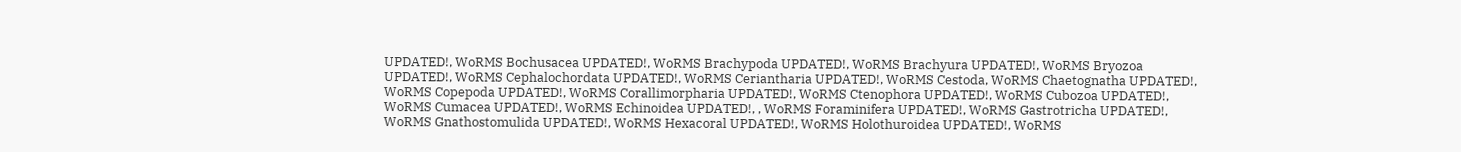UPDATED!, WoRMS Bochusacea UPDATED!, WoRMS Brachypoda UPDATED!, WoRMS Brachyura UPDATED!, WoRMS Bryozoa UPDATED!, WoRMS Cephalochordata UPDATED!, WoRMS Ceriantharia UPDATED!, WoRMS Cestoda, WoRMS Chaetognatha UPDATED!, WoRMS Copepoda UPDATED!, WoRMS Corallimorpharia UPDATED!, WoRMS Ctenophora UPDATED!, WoRMS Cubozoa UPDATED!, WoRMS Cumacea UPDATED!, WoRMS Echinoidea UPDATED!, , WoRMS Foraminifera UPDATED!, WoRMS Gastrotricha UPDATED!, WoRMS Gnathostomulida UPDATED!, WoRMS Hexacoral UPDATED!, WoRMS Holothuroidea UPDATED!, WoRMS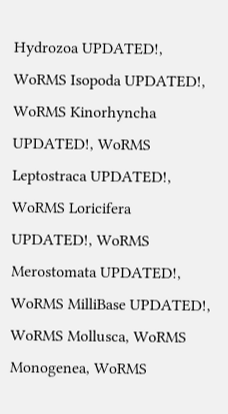Hydrozoa UPDATED!, WoRMS Isopoda UPDATED!, WoRMS Kinorhyncha UPDATED!, WoRMS Leptostraca UPDATED!, WoRMS Loricifera UPDATED!, WoRMS Merostomata UPDATED!, WoRMS MilliBase UPDATED!, WoRMS Mollusca, WoRMS Monogenea, WoRMS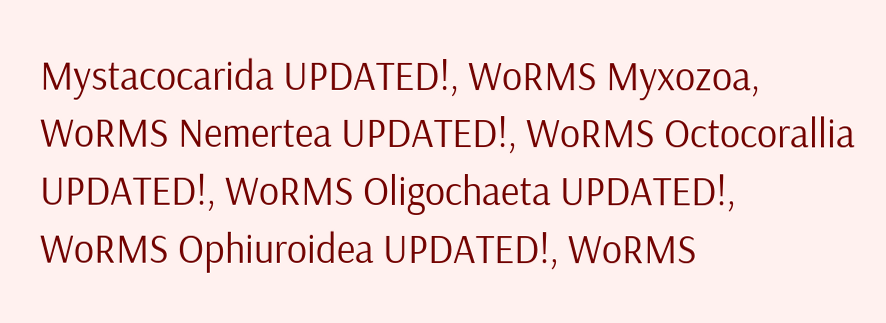Mystacocarida UPDATED!, WoRMS Myxozoa, WoRMS Nemertea UPDATED!, WoRMS Octocorallia UPDATED!, WoRMS Oligochaeta UPDATED!, WoRMS Ophiuroidea UPDATED!, WoRMS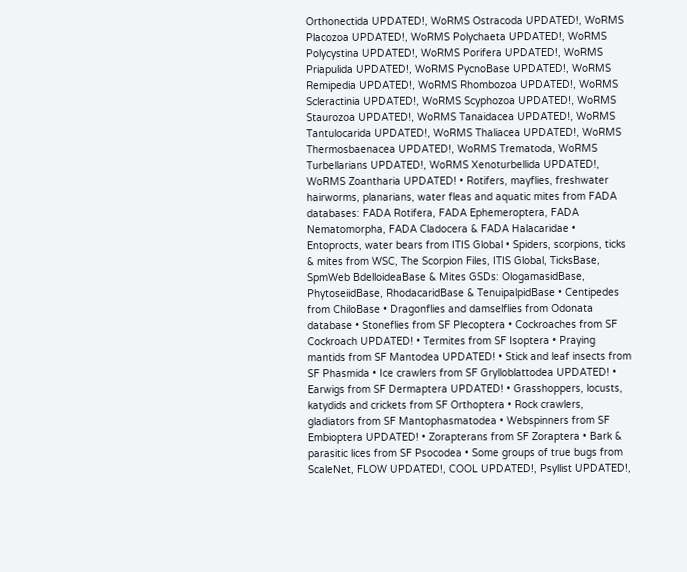Orthonectida UPDATED!, WoRMS Ostracoda UPDATED!, WoRMS Placozoa UPDATED!, WoRMS Polychaeta UPDATED!, WoRMS Polycystina UPDATED!, WoRMS Porifera UPDATED!, WoRMS Priapulida UPDATED!, WoRMS PycnoBase UPDATED!, WoRMS Remipedia UPDATED!, WoRMS Rhombozoa UPDATED!, WoRMS Scleractinia UPDATED!, WoRMS Scyphozoa UPDATED!, WoRMS Staurozoa UPDATED!, WoRMS Tanaidacea UPDATED!, WoRMS Tantulocarida UPDATED!, WoRMS Thaliacea UPDATED!, WoRMS Thermosbaenacea UPDATED!, WoRMS Trematoda, WoRMS Turbellarians UPDATED!, WoRMS Xenoturbellida UPDATED!, WoRMS Zoantharia UPDATED! • Rotifers, mayflies, freshwater hairworms, planarians, water fleas and aquatic mites from FADA databases: FADA Rotifera, FADA Ephemeroptera, FADA Nematomorpha, FADA Cladocera & FADA Halacaridae • Entoprocts, water bears from ITIS Global • Spiders, scorpions, ticks & mites from WSC, The Scorpion Files, ITIS Global, TicksBase, SpmWeb BdelloideaBase & Mites GSDs: OlogamasidBase, PhytoseiidBase, RhodacaridBase & TenuipalpidBase • Centipedes from ChiloBase • Dragonflies and damselflies from Odonata database • Stoneflies from SF Plecoptera • Cockroaches from SF Cockroach UPDATED! • Termites from SF Isoptera • Praying mantids from SF Mantodea UPDATED! • Stick and leaf insects from SF Phasmida • Ice crawlers from SF Grylloblattodea UPDATED! • Earwigs from SF Dermaptera UPDATED! • Grasshoppers, locusts, katydids and crickets from SF Orthoptera • Rock crawlers, gladiators from SF Mantophasmatodea • Webspinners from SF Embioptera UPDATED! • Zorapterans from SF Zoraptera • Bark & parasitic lices from SF Psocodea • Some groups of true bugs from ScaleNet, FLOW UPDATED!, COOL UPDATED!, Psyllist UPDATED!,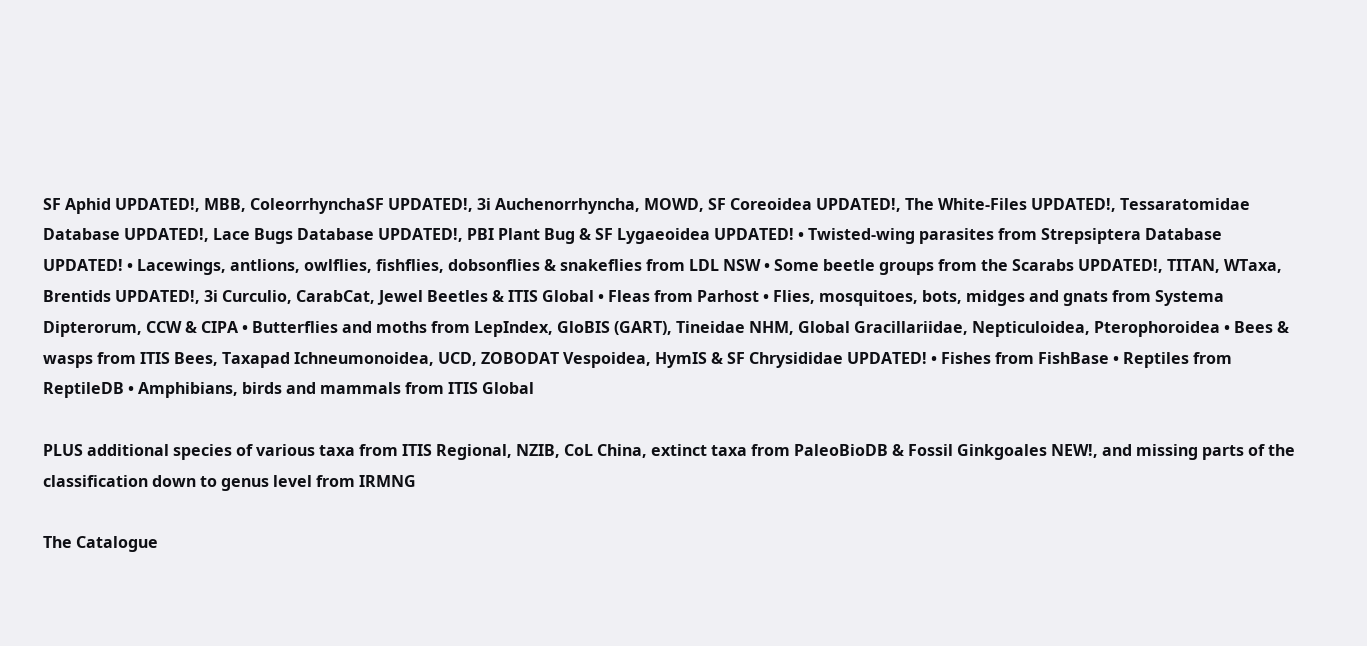SF Aphid UPDATED!, MBB, ColeorrhynchaSF UPDATED!, 3i Auchenorrhyncha, MOWD, SF Coreoidea UPDATED!, The White-Files UPDATED!, Tessaratomidae Database UPDATED!, Lace Bugs Database UPDATED!, PBI Plant Bug & SF Lygaeoidea UPDATED! • Twisted-wing parasites from Strepsiptera Database UPDATED! • Lacewings, antlions, owlflies, fishflies, dobsonflies & snakeflies from LDL NSW • Some beetle groups from the Scarabs UPDATED!, TITAN, WTaxa, Brentids UPDATED!, 3i Curculio, CarabCat, Jewel Beetles & ITIS Global • Fleas from Parhost • Flies, mosquitoes, bots, midges and gnats from Systema Dipterorum, CCW & CIPA • Butterflies and moths from LepIndex, GloBIS (GART), Tineidae NHM, Global Gracillariidae, Nepticuloidea, Pterophoroidea • Bees & wasps from ITIS Bees, Taxapad Ichneumonoidea, UCD, ZOBODAT Vespoidea, HymIS & SF Chrysididae UPDATED! • Fishes from FishBase • Reptiles from ReptileDB • Amphibians, birds and mammals from ITIS Global

PLUS additional species of various taxa from ITIS Regional, NZIB, CoL China, extinct taxa from PaleoBioDB & Fossil Ginkgoales NEW!, and missing parts of the classification down to genus level from IRMNG

The Catalogue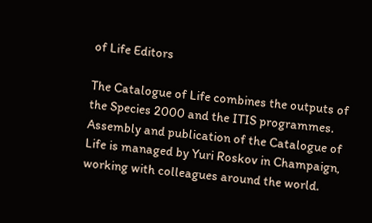of Life Editors

The Catalogue of Life combines the outputs of the Species 2000 and the ITIS programmes. Assembly and publication of the Catalogue of Life is managed by Yuri Roskov in Champaign, working with colleagues around the world.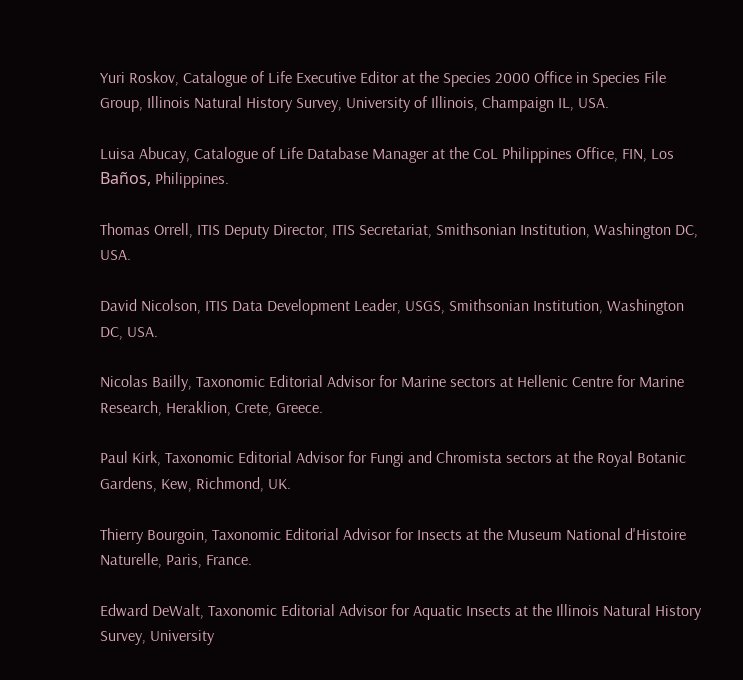Yuri Roskov, Catalogue of Life Executive Editor at the Species 2000 Office in Species File Group, Illinois Natural History Survey, University of Illinois, Champaign IL, USA.

Luisa Abucay, Catalogue of Life Database Manager at the CoL Philippines Office, FIN, Los Baños, Philippines.

Thomas Orrell, ITIS Deputy Director, ITIS Secretariat, Smithsonian Institution, Washington DC, USA.

David Nicolson, ITIS Data Development Leader, USGS, Smithsonian Institution, Washington DC, USA.

Nicolas Bailly, Taxonomic Editorial Advisor for Marine sectors at Hellenic Centre for Marine Research, Heraklion, Crete, Greece.

Paul Kirk, Taxonomic Editorial Advisor for Fungi and Chromista sectors at the Royal Botanic Gardens, Kew, Richmond, UK.

Thierry Bourgoin, Taxonomic Editorial Advisor for Insects at the Museum National d'Histoire Naturelle, Paris, France.

Edward DeWalt, Taxonomic Editorial Advisor for Aquatic Insects at the Illinois Natural History Survey, University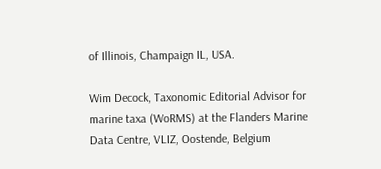of Illinois, Champaign IL, USA.

Wim Decock, Taxonomic Editorial Advisor for marine taxa (WoRMS) at the Flanders Marine Data Centre, VLIZ, Oostende, Belgium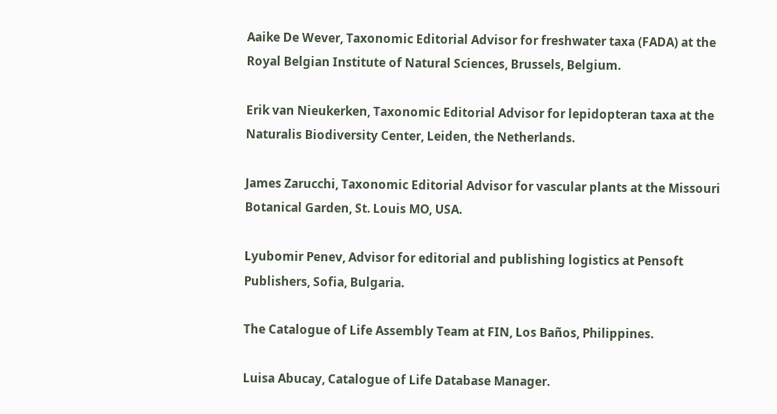Aaike De Wever, Taxonomic Editorial Advisor for freshwater taxa (FADA) at the Royal Belgian Institute of Natural Sciences, Brussels, Belgium.

Erik van Nieukerken, Taxonomic Editorial Advisor for lepidopteran taxa at the Naturalis Biodiversity Center, Leiden, the Netherlands.

James Zarucchi, Taxonomic Editorial Advisor for vascular plants at the Missouri Botanical Garden, St. Louis MO, USA.

Lyubomir Penev, Advisor for editorial and publishing logistics at Pensoft Publishers, Sofia, Bulgaria.

The Catalogue of Life Assembly Team at FIN, Los Baños, Philippines.

Luisa Abucay, Catalogue of Life Database Manager.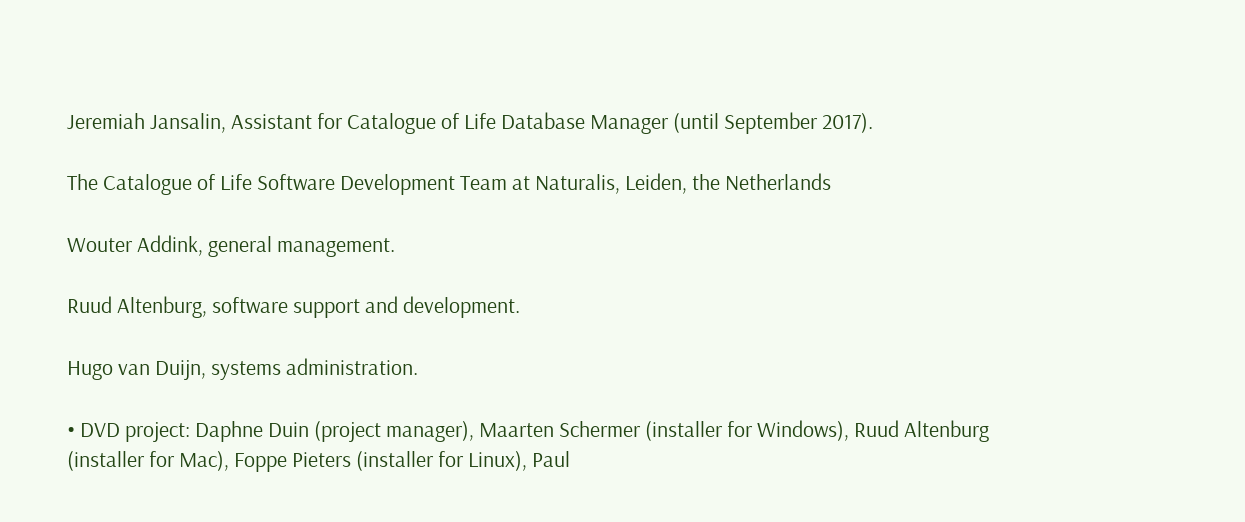Jeremiah Jansalin, Assistant for Catalogue of Life Database Manager (until September 2017).

The Catalogue of Life Software Development Team at Naturalis, Leiden, the Netherlands

Wouter Addink, general management.

Ruud Altenburg, software support and development.

Hugo van Duijn, systems administration.

• DVD project: Daphne Duin (project manager), Maarten Schermer (installer for Windows), Ruud Altenburg (installer for Mac), Foppe Pieters (installer for Linux), Paul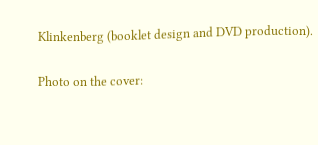Klinkenberg (booklet design and DVD production).

Photo on the cover: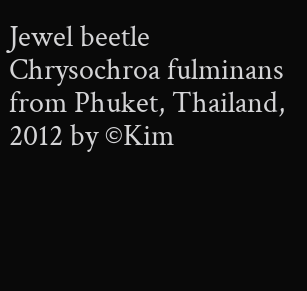Jewel beetle Chrysochroa fulminans from Phuket, Thailand, 2012 by ©Kim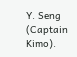Y. Seng (Captain Kimo).